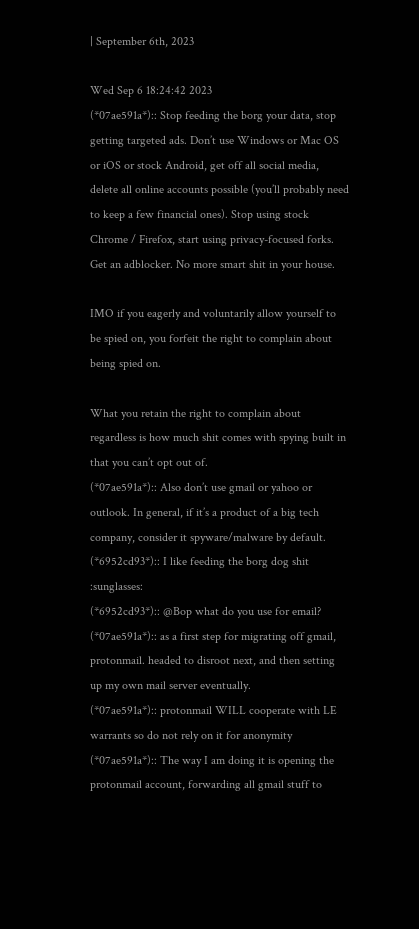| September 6th, 2023

Wed Sep 6 18:24:42 2023
(*07ae591a*):: Stop feeding the borg your data, stop getting targeted ads. Don’t use Windows or Mac OS or iOS or stock Android, get off all social media, delete all online accounts possible (you’ll probably need to keep a few financial ones). Stop using stock Chrome / Firefox, start using privacy-focused forks. Get an adblocker. No more smart shit in your house.

IMO if you eagerly and voluntarily allow yourself to be spied on, you forfeit the right to complain about being spied on.

What you retain the right to complain about regardless is how much shit comes with spying built in that you can’t opt out of.
(*07ae591a*):: Also don’t use gmail or yahoo or outlook. In general, if it’s a product of a big tech company, consider it spyware/malware by default.
(*6952cd93*):: I like feeding the borg dog shit :sunglasses:
(*6952cd93*):: @Bop what do you use for email?
(*07ae591a*):: as a first step for migrating off gmail, protonmail. headed to disroot next, and then setting up my own mail server eventually.
(*07ae591a*):: protonmail WILL cooperate with LE warrants so do not rely on it for anonymity
(*07ae591a*):: The way I am doing it is opening the protonmail account, forwarding all gmail stuff to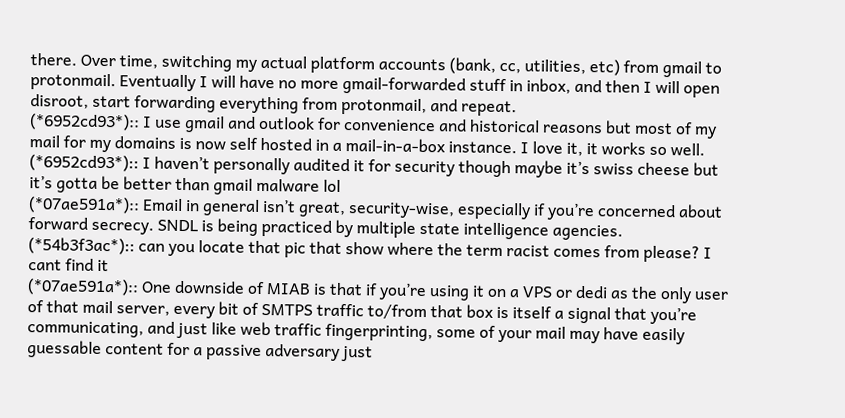there. Over time, switching my actual platform accounts (bank, cc, utilities, etc) from gmail to protonmail. Eventually I will have no more gmail-forwarded stuff in inbox, and then I will open disroot, start forwarding everything from protonmail, and repeat.
(*6952cd93*):: I use gmail and outlook for convenience and historical reasons but most of my mail for my domains is now self hosted in a mail-in-a-box instance. I love it, it works so well.
(*6952cd93*):: I haven’t personally audited it for security though maybe it’s swiss cheese but it’s gotta be better than gmail malware lol
(*07ae591a*):: Email in general isn’t great, security-wise, especially if you’re concerned about forward secrecy. SNDL is being practiced by multiple state intelligence agencies.
(*54b3f3ac*):: can you locate that pic that show where the term racist comes from please? I cant find it
(*07ae591a*):: One downside of MIAB is that if you’re using it on a VPS or dedi as the only user of that mail server, every bit of SMTPS traffic to/from that box is itself a signal that you’re communicating, and just like web traffic fingerprinting, some of your mail may have easily guessable content for a passive adversary just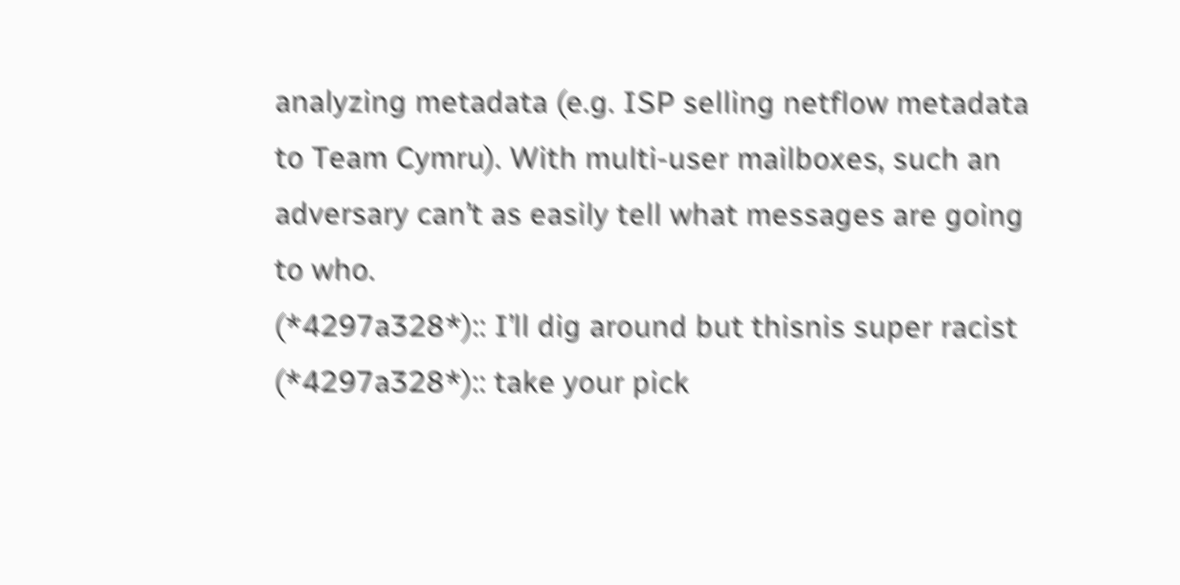analyzing metadata (e.g. ISP selling netflow metadata to Team Cymru). With multi-user mailboxes, such an adversary can’t as easily tell what messages are going to who.
(*4297a328*):: I’ll dig around but thisnis super racist
(*4297a328*):: take your pick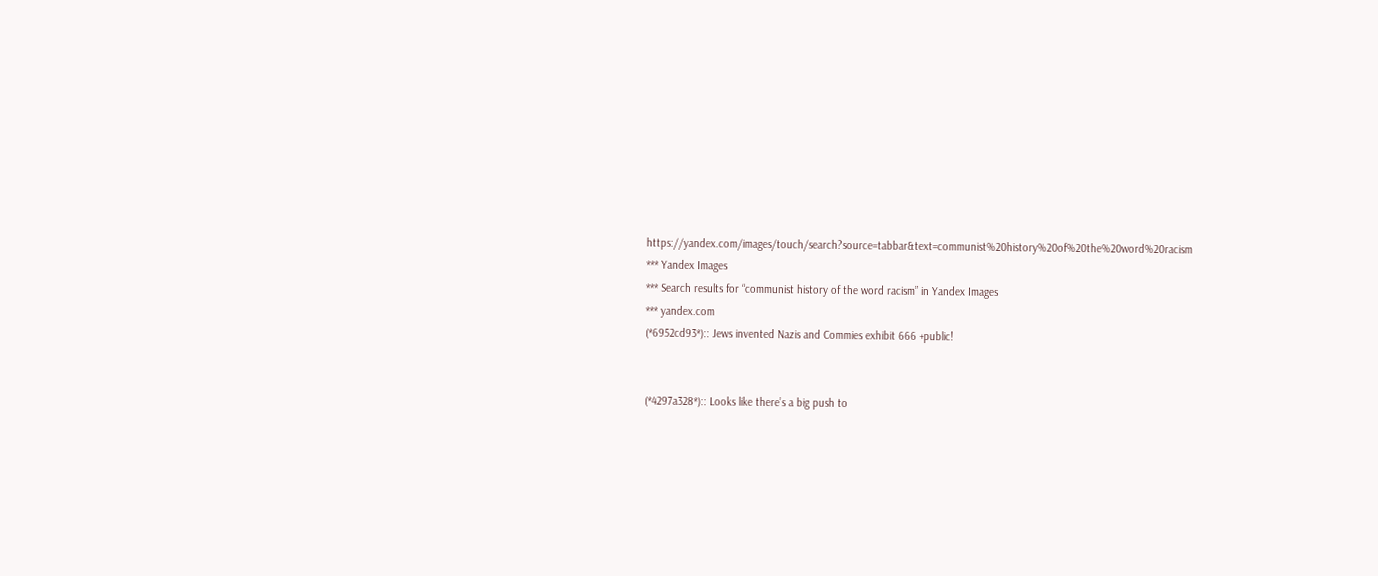https://yandex.com/images/touch/search?source=tabbar&text=communist%20history%20of%20the%20word%20racism
*** Yandex Images
*** Search results for “communist history of the word racism” in Yandex Images
*** yandex.com
(*6952cd93*):: Jews invented Nazis and Commies exhibit 666 +public!


(*4297a328*):: Looks like there’s a big push to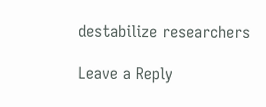destabilize researchers

Leave a Reply